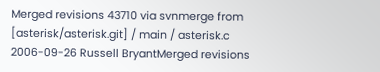Merged revisions 43710 via svnmerge from
[asterisk/asterisk.git] / main / asterisk.c
2006-09-26 Russell BryantMerged revisions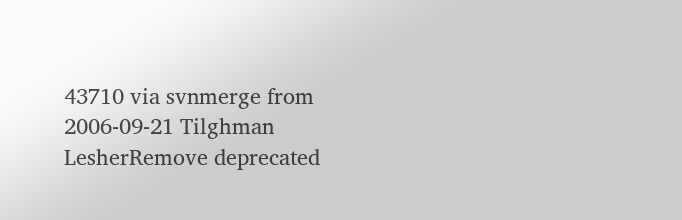43710 via svnmerge from
2006-09-21 Tilghman LesherRemove deprecated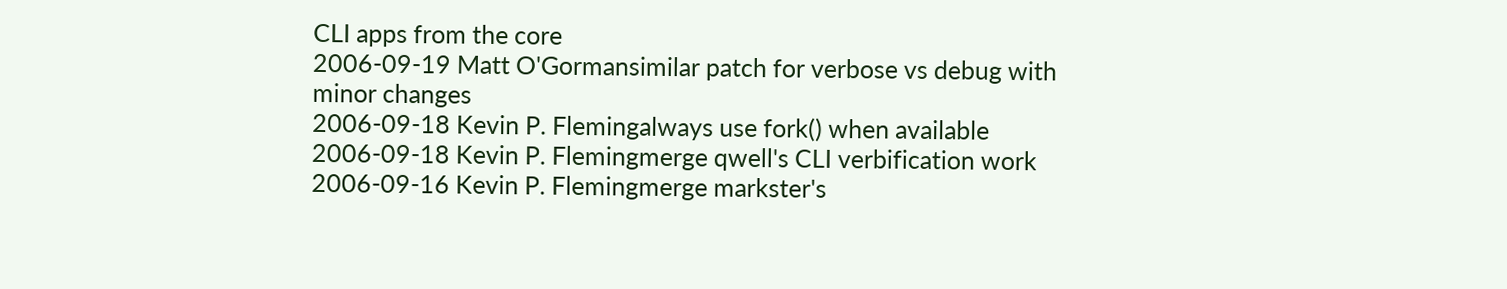CLI apps from the core
2006-09-19 Matt O'Gormansimilar patch for verbose vs debug with minor changes
2006-09-18 Kevin P. Flemingalways use fork() when available
2006-09-18 Kevin P. Flemingmerge qwell's CLI verbification work
2006-09-16 Kevin P. Flemingmerge markster's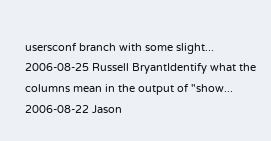usersconf branch with some slight...
2006-08-25 Russell BryantIdentify what the columns mean in the output of "show...
2006-08-22 Jason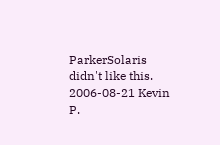ParkerSolaris didn't like this.
2006-08-21 Kevin P.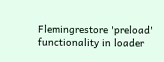Flemingrestore 'preload' functionality in loader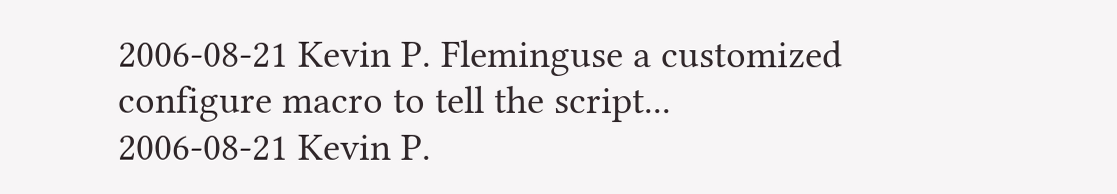2006-08-21 Kevin P. Fleminguse a customized configure macro to tell the script...
2006-08-21 Kevin P.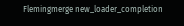Flemingmerge new_loader_completion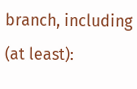branch, including (at least):